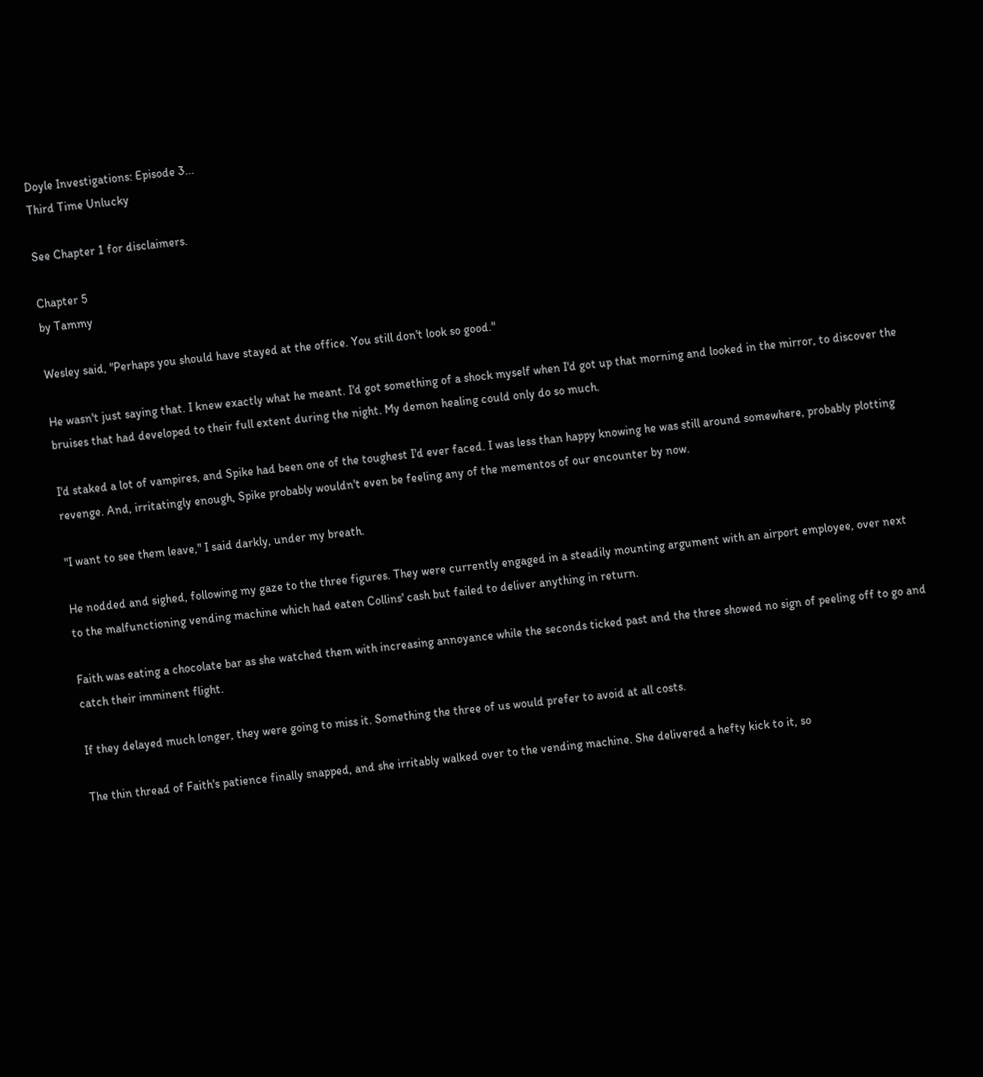Doyle Investigations: Episode 3...
Third Time Unlucky

See Chapter 1 for disclaimers.

Chapter 5
by Tammy

Wesley said, "Perhaps you should have stayed at the office. You still don't look so good."

He wasn't just saying that. I knew exactly what he meant. I'd got something of a shock myself when I'd got up that morning and looked in the mirror, to discover the bruises that had developed to their full extent during the night. My demon healing could only do so much.

I'd staked a lot of vampires, and Spike had been one of the toughest I'd ever faced. I was less than happy knowing he was still around somewhere, probably plotting revenge. And, irritatingly enough, Spike probably wouldn't even be feeling any of the mementos of our encounter by now.

"I want to see them leave," I said darkly, under my breath.

He nodded and sighed, following my gaze to the three figures. They were currently engaged in a steadily mounting argument with an airport employee, over next to the malfunctioning vending machine which had eaten Collins' cash but failed to deliver anything in return.

Faith was eating a chocolate bar as she watched them with increasing annoyance while the seconds ticked past and the three showed no sign of peeling off to go and catch their imminent flight.

If they delayed much longer, they were going to miss it. Something the three of us would prefer to avoid at all costs.

The thin thread of Faith's patience finally snapped, and she irritably walked over to the vending machine. She delivered a hefty kick to it, so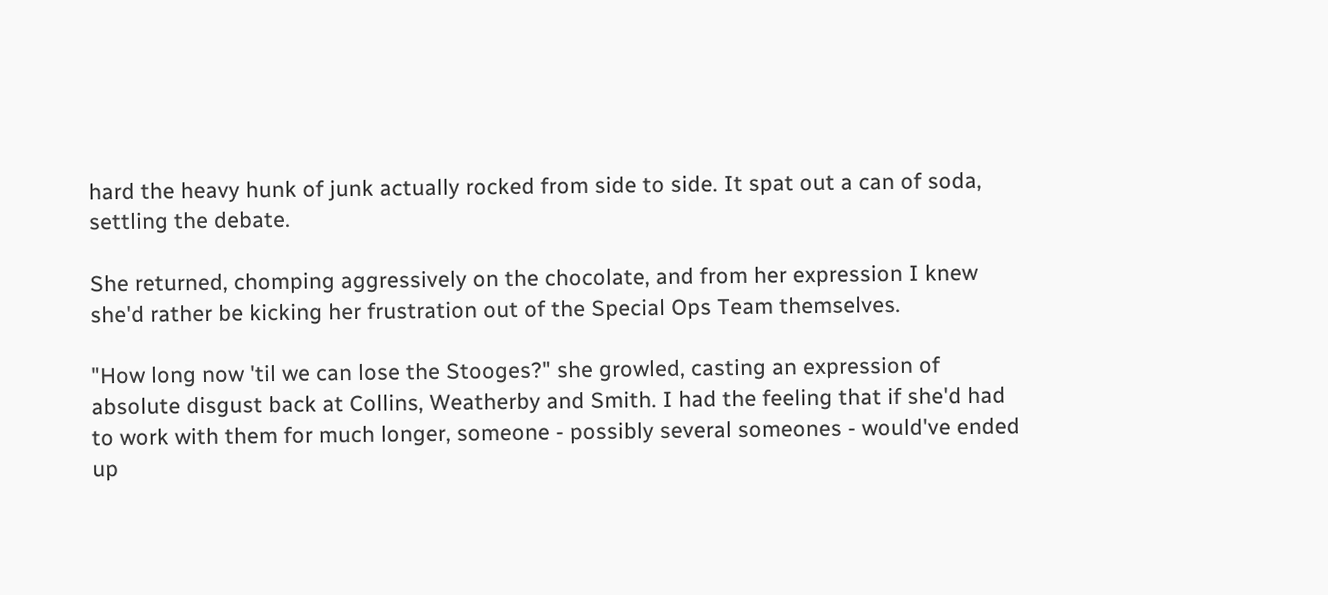hard the heavy hunk of junk actually rocked from side to side. It spat out a can of soda, settling the debate.

She returned, chomping aggressively on the chocolate, and from her expression I knew she'd rather be kicking her frustration out of the Special Ops Team themselves.

"How long now 'til we can lose the Stooges?" she growled, casting an expression of absolute disgust back at Collins, Weatherby and Smith. I had the feeling that if she'd had to work with them for much longer, someone - possibly several someones - would've ended up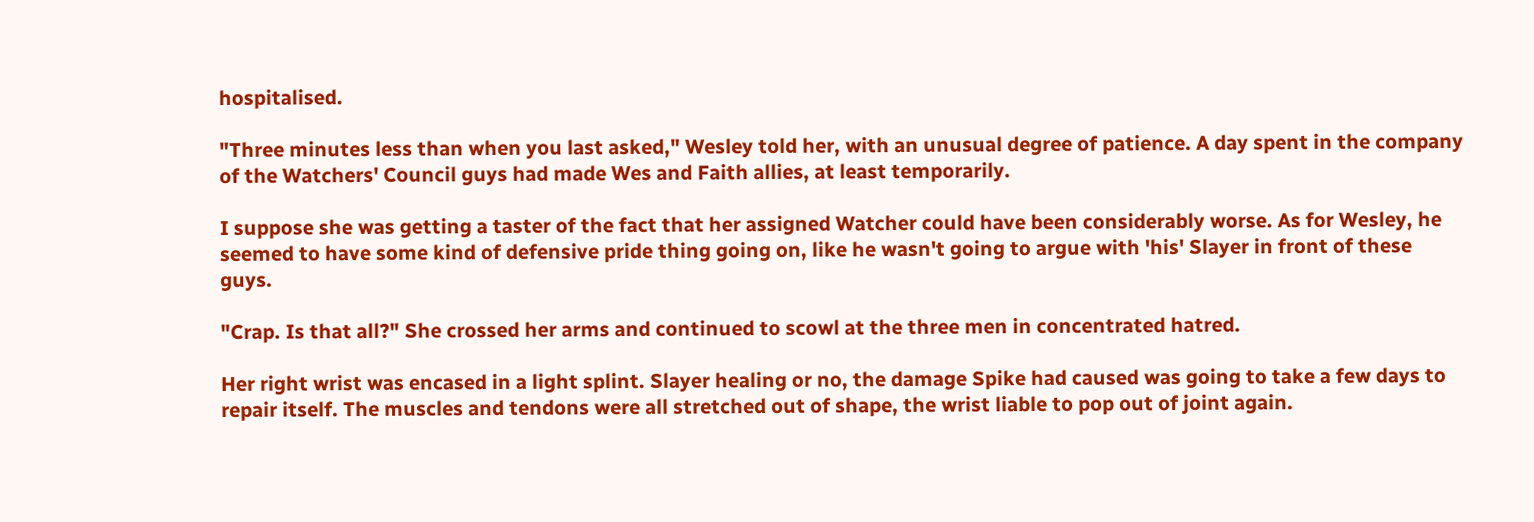hospitalised.

"Three minutes less than when you last asked," Wesley told her, with an unusual degree of patience. A day spent in the company of the Watchers' Council guys had made Wes and Faith allies, at least temporarily.

I suppose she was getting a taster of the fact that her assigned Watcher could have been considerably worse. As for Wesley, he seemed to have some kind of defensive pride thing going on, like he wasn't going to argue with 'his' Slayer in front of these guys.

"Crap. Is that all?" She crossed her arms and continued to scowl at the three men in concentrated hatred.

Her right wrist was encased in a light splint. Slayer healing or no, the damage Spike had caused was going to take a few days to repair itself. The muscles and tendons were all stretched out of shape, the wrist liable to pop out of joint again.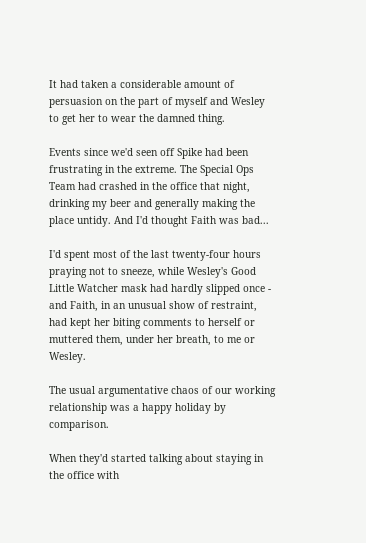It had taken a considerable amount of persuasion on the part of myself and Wesley to get her to wear the damned thing.

Events since we'd seen off Spike had been frustrating in the extreme. The Special Ops Team had crashed in the office that night, drinking my beer and generally making the place untidy. And I'd thought Faith was bad...

I'd spent most of the last twenty-four hours praying not to sneeze, while Wesley's Good Little Watcher mask had hardly slipped once - and Faith, in an unusual show of restraint, had kept her biting comments to herself or muttered them, under her breath, to me or Wesley.

The usual argumentative chaos of our working relationship was a happy holiday by comparison.

When they'd started talking about staying in the office with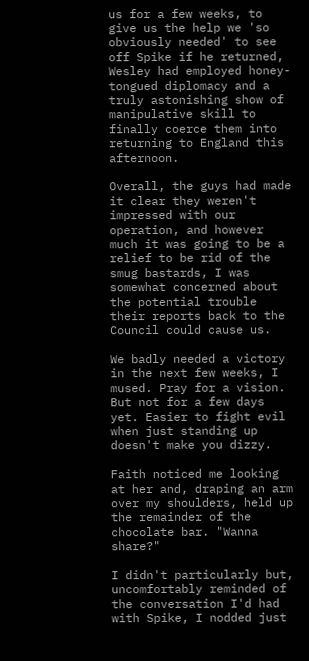us for a few weeks, to give us the help we 'so obviously needed' to see off Spike if he returned, Wesley had employed honey-tongued diplomacy and a truly astonishing show of manipulative skill to finally coerce them into returning to England this afternoon.

Overall, the guys had made it clear they weren't impressed with our operation, and however much it was going to be a relief to be rid of the smug bastards, I was somewhat concerned about the potential trouble their reports back to the Council could cause us.

We badly needed a victory in the next few weeks, I mused. Pray for a vision. But not for a few days yet. Easier to fight evil when just standing up doesn't make you dizzy.

Faith noticed me looking at her and, draping an arm over my shoulders, held up the remainder of the chocolate bar. "Wanna share?"

I didn't particularly but, uncomfortably reminded of the conversation I'd had with Spike, I nodded just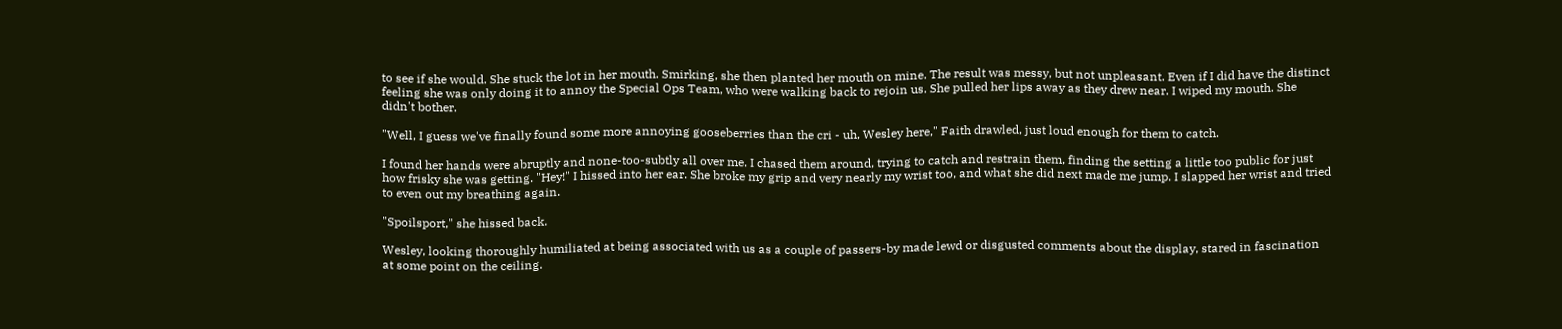to see if she would. She stuck the lot in her mouth. Smirking, she then planted her mouth on mine. The result was messy, but not unpleasant. Even if I did have the distinct feeling she was only doing it to annoy the Special Ops Team, who were walking back to rejoin us. She pulled her lips away as they drew near. I wiped my mouth. She didn't bother.

"Well, I guess we've finally found some more annoying gooseberries than the cri - uh, Wesley here," Faith drawled, just loud enough for them to catch.

I found her hands were abruptly and none-too-subtly all over me. I chased them around, trying to catch and restrain them, finding the setting a little too public for just how frisky she was getting. "Hey!" I hissed into her ear. She broke my grip and very nearly my wrist too, and what she did next made me jump. I slapped her wrist and tried to even out my breathing again.

"Spoilsport," she hissed back.

Wesley, looking thoroughly humiliated at being associated with us as a couple of passers-by made lewd or disgusted comments about the display, stared in fascination at some point on the ceiling.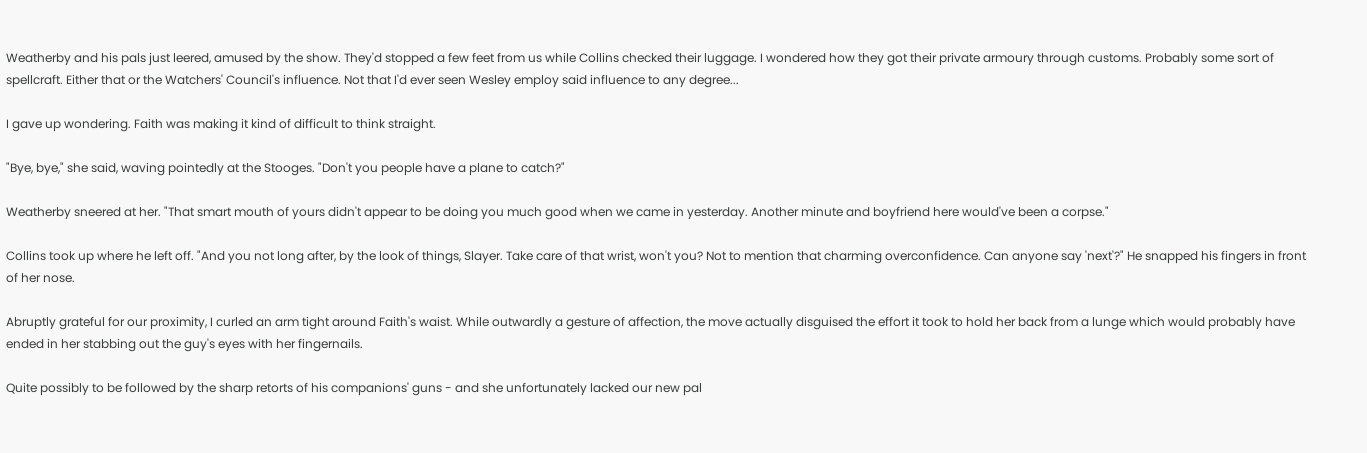Weatherby and his pals just leered, amused by the show. They'd stopped a few feet from us while Collins checked their luggage. I wondered how they got their private armoury through customs. Probably some sort of spellcraft. Either that or the Watchers' Council's influence. Not that I'd ever seen Wesley employ said influence to any degree...

I gave up wondering. Faith was making it kind of difficult to think straight.

"Bye, bye," she said, waving pointedly at the Stooges. "Don't you people have a plane to catch?"

Weatherby sneered at her. "That smart mouth of yours didn't appear to be doing you much good when we came in yesterday. Another minute and boyfriend here would've been a corpse."

Collins took up where he left off. "And you not long after, by the look of things, Slayer. Take care of that wrist, won't you? Not to mention that charming overconfidence. Can anyone say 'next'?" He snapped his fingers in front of her nose.

Abruptly grateful for our proximity, I curled an arm tight around Faith's waist. While outwardly a gesture of affection, the move actually disguised the effort it took to hold her back from a lunge which would probably have ended in her stabbing out the guy's eyes with her fingernails.

Quite possibly to be followed by the sharp retorts of his companions' guns - and she unfortunately lacked our new pal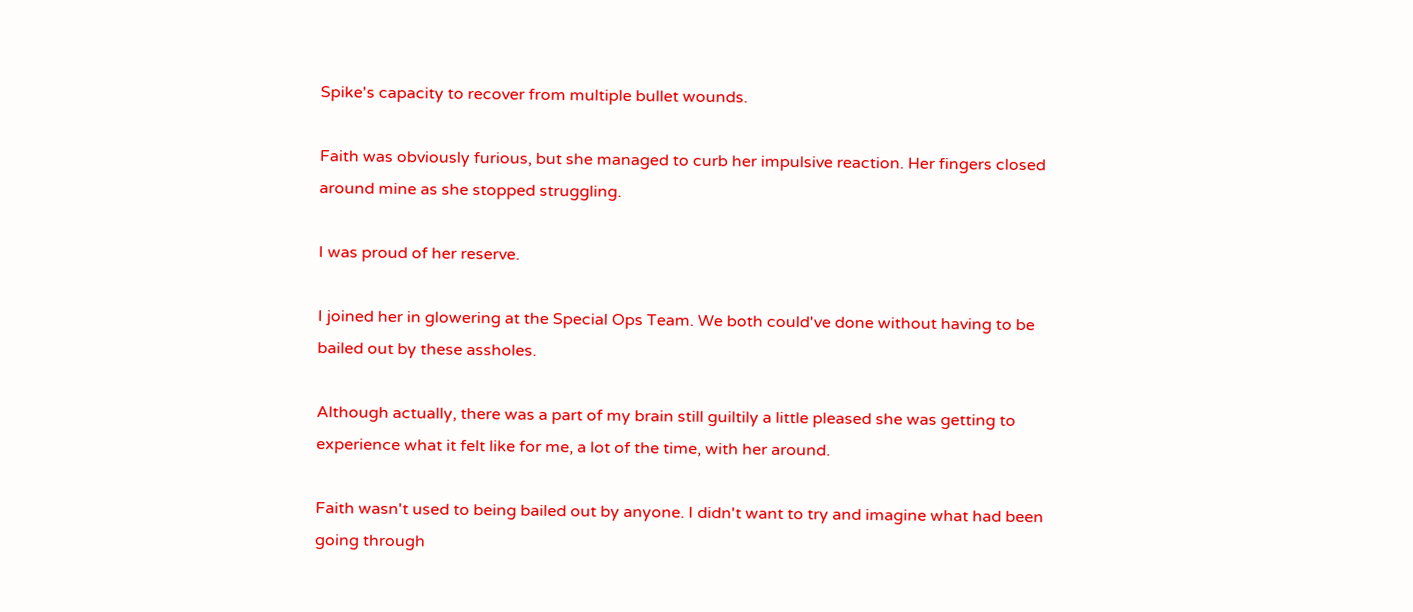Spike's capacity to recover from multiple bullet wounds.

Faith was obviously furious, but she managed to curb her impulsive reaction. Her fingers closed around mine as she stopped struggling.

I was proud of her reserve.

I joined her in glowering at the Special Ops Team. We both could've done without having to be bailed out by these assholes.

Although actually, there was a part of my brain still guiltily a little pleased she was getting to experience what it felt like for me, a lot of the time, with her around.

Faith wasn't used to being bailed out by anyone. I didn't want to try and imagine what had been going through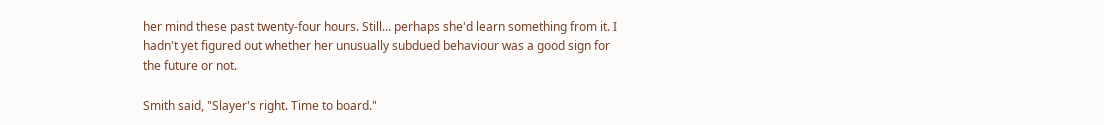her mind these past twenty-four hours. Still... perhaps she'd learn something from it. I hadn't yet figured out whether her unusually subdued behaviour was a good sign for the future or not.

Smith said, "Slayer's right. Time to board."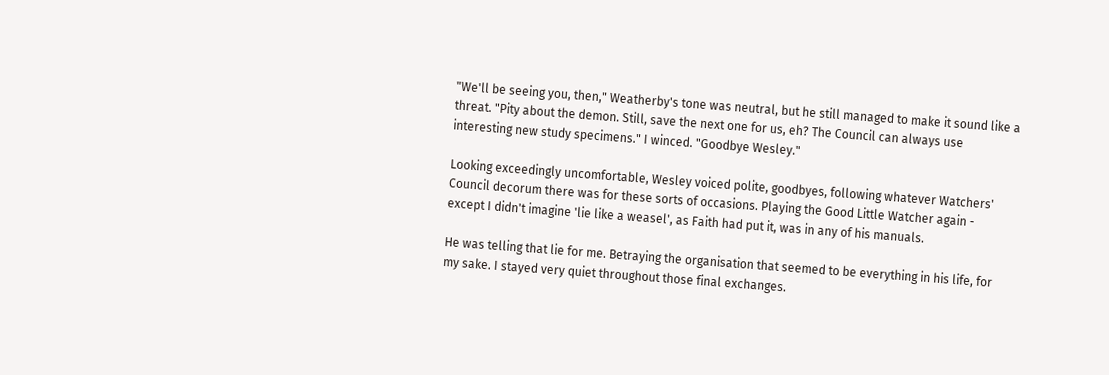"We'll be seeing you, then," Weatherby's tone was neutral, but he still managed to make it sound like a threat. "Pity about the demon. Still, save the next one for us, eh? The Council can always use interesting new study specimens." I winced. "Goodbye Wesley."

Looking exceedingly uncomfortable, Wesley voiced polite, goodbyes, following whatever Watchers' Council decorum there was for these sorts of occasions. Playing the Good Little Watcher again - except I didn't imagine 'lie like a weasel', as Faith had put it, was in any of his manuals.

He was telling that lie for me. Betraying the organisation that seemed to be everything in his life, for my sake. I stayed very quiet throughout those final exchanges.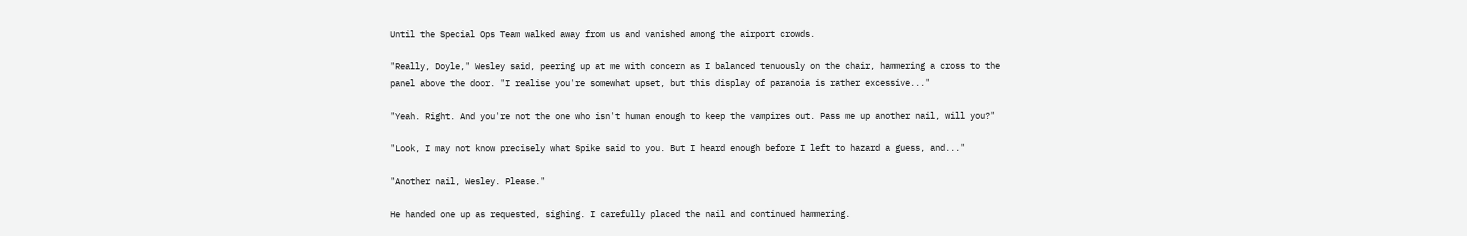Until the Special Ops Team walked away from us and vanished among the airport crowds.

"Really, Doyle," Wesley said, peering up at me with concern as I balanced tenuously on the chair, hammering a cross to the panel above the door. "I realise you're somewhat upset, but this display of paranoia is rather excessive..."

"Yeah. Right. And you're not the one who isn't human enough to keep the vampires out. Pass me up another nail, will you?"

"Look, I may not know precisely what Spike said to you. But I heard enough before I left to hazard a guess, and..."

"Another nail, Wesley. Please."

He handed one up as requested, sighing. I carefully placed the nail and continued hammering.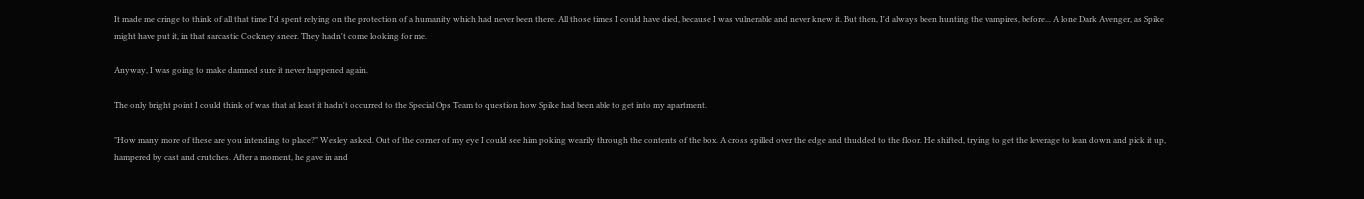It made me cringe to think of all that time I'd spent relying on the protection of a humanity which had never been there. All those times I could have died, because I was vulnerable and never knew it. But then, I'd always been hunting the vampires, before... A lone Dark Avenger, as Spike might have put it, in that sarcastic Cockney sneer. They hadn't come looking for me.

Anyway, I was going to make damned sure it never happened again.

The only bright point I could think of was that at least it hadn't occurred to the Special Ops Team to question how Spike had been able to get into my apartment.

"How many more of these are you intending to place?" Wesley asked. Out of the corner of my eye I could see him poking wearily through the contents of the box. A cross spilled over the edge and thudded to the floor. He shifted, trying to get the leverage to lean down and pick it up, hampered by cast and crutches. After a moment, he gave in and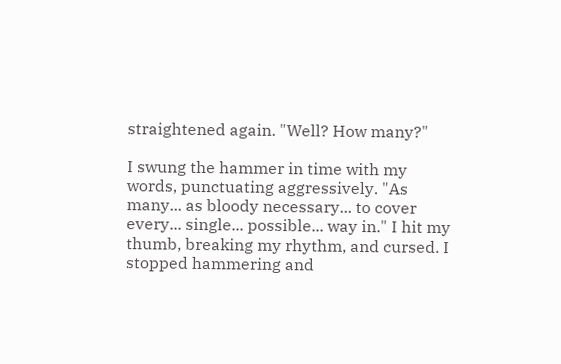straightened again. "Well? How many?"

I swung the hammer in time with my words, punctuating aggressively. "As many... as bloody necessary... to cover every... single... possible... way in." I hit my thumb, breaking my rhythm, and cursed. I stopped hammering and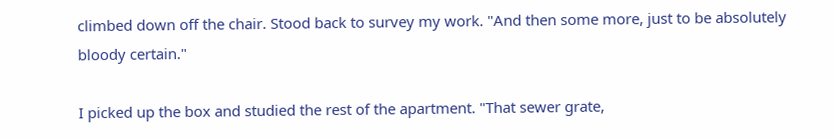climbed down off the chair. Stood back to survey my work. "And then some more, just to be absolutely bloody certain."

I picked up the box and studied the rest of the apartment. "That sewer grate,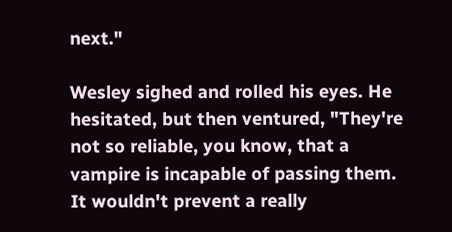next."

Wesley sighed and rolled his eyes. He hesitated, but then ventured, "They're not so reliable, you know, that a vampire is incapable of passing them. It wouldn't prevent a really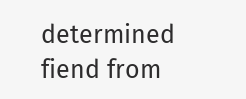determined fiend from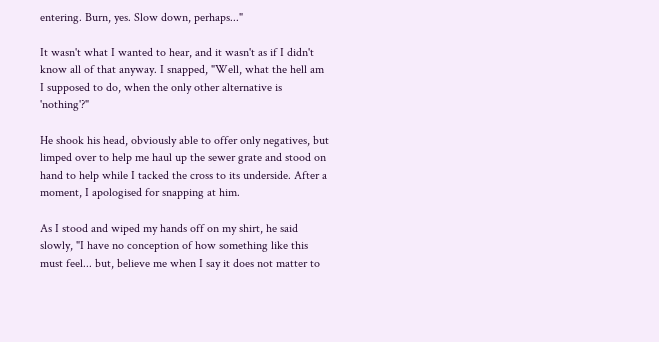entering. Burn, yes. Slow down, perhaps..."

It wasn't what I wanted to hear, and it wasn't as if I didn't know all of that anyway. I snapped, "Well, what the hell am I supposed to do, when the only other alternative is 'nothing'?"

He shook his head, obviously able to offer only negatives, but limped over to help me haul up the sewer grate and stood on hand to help while I tacked the cross to its underside. After a moment, I apologised for snapping at him.

As I stood and wiped my hands off on my shirt, he said slowly, "I have no conception of how something like this must feel... but, believe me when I say it does not matter to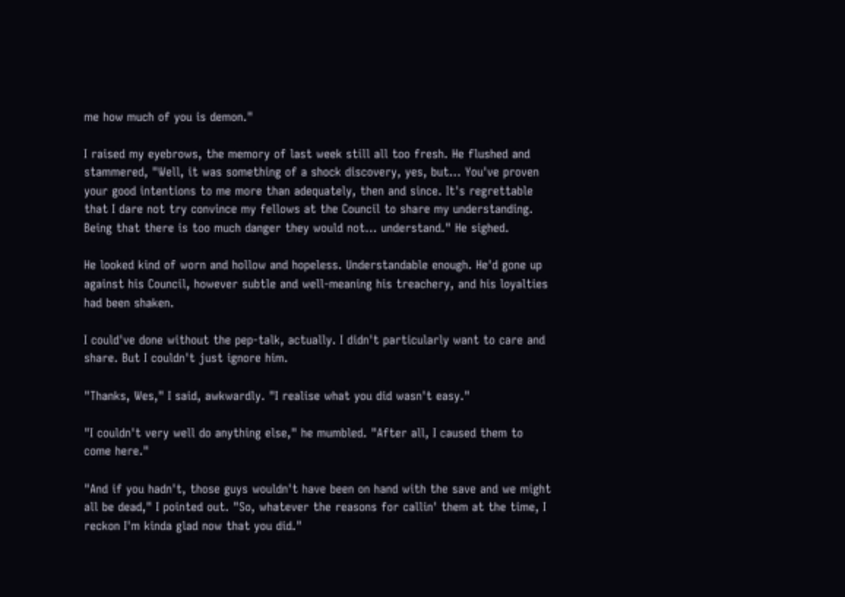me how much of you is demon."

I raised my eyebrows, the memory of last week still all too fresh. He flushed and stammered, "Well, it was something of a shock discovery, yes, but... You've proven your good intentions to me more than adequately, then and since. It's regrettable that I dare not try convince my fellows at the Council to share my understanding. Being that there is too much danger they would not... understand." He sighed.

He looked kind of worn and hollow and hopeless. Understandable enough. He'd gone up against his Council, however subtle and well-meaning his treachery, and his loyalties had been shaken.

I could've done without the pep-talk, actually. I didn't particularly want to care and share. But I couldn't just ignore him.

"Thanks, Wes," I said, awkwardly. "I realise what you did wasn't easy."

"I couldn't very well do anything else," he mumbled. "After all, I caused them to come here."

"And if you hadn't, those guys wouldn't have been on hand with the save and we might all be dead," I pointed out. "So, whatever the reasons for callin' them at the time, I reckon I'm kinda glad now that you did."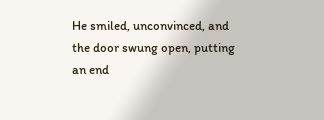He smiled, unconvinced, and the door swung open, putting an end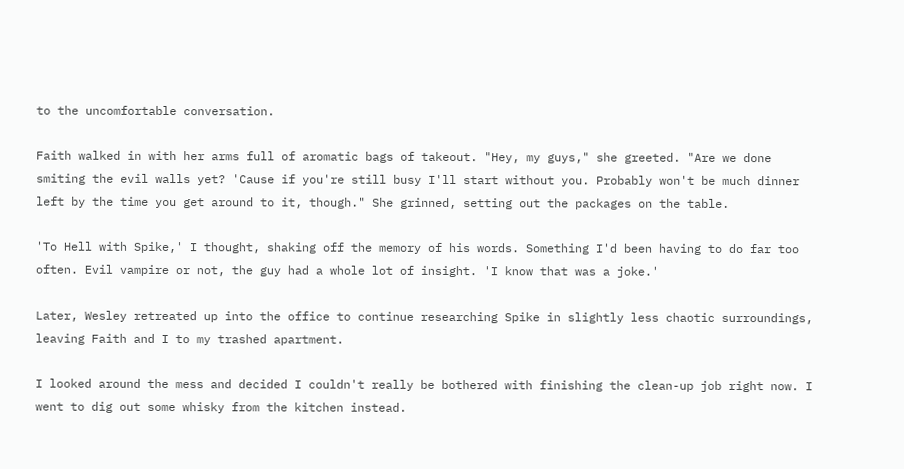to the uncomfortable conversation.

Faith walked in with her arms full of aromatic bags of takeout. "Hey, my guys," she greeted. "Are we done smiting the evil walls yet? 'Cause if you're still busy I'll start without you. Probably won't be much dinner left by the time you get around to it, though." She grinned, setting out the packages on the table.

'To Hell with Spike,' I thought, shaking off the memory of his words. Something I'd been having to do far too often. Evil vampire or not, the guy had a whole lot of insight. 'I know that was a joke.'

Later, Wesley retreated up into the office to continue researching Spike in slightly less chaotic surroundings, leaving Faith and I to my trashed apartment.

I looked around the mess and decided I couldn't really be bothered with finishing the clean-up job right now. I went to dig out some whisky from the kitchen instead.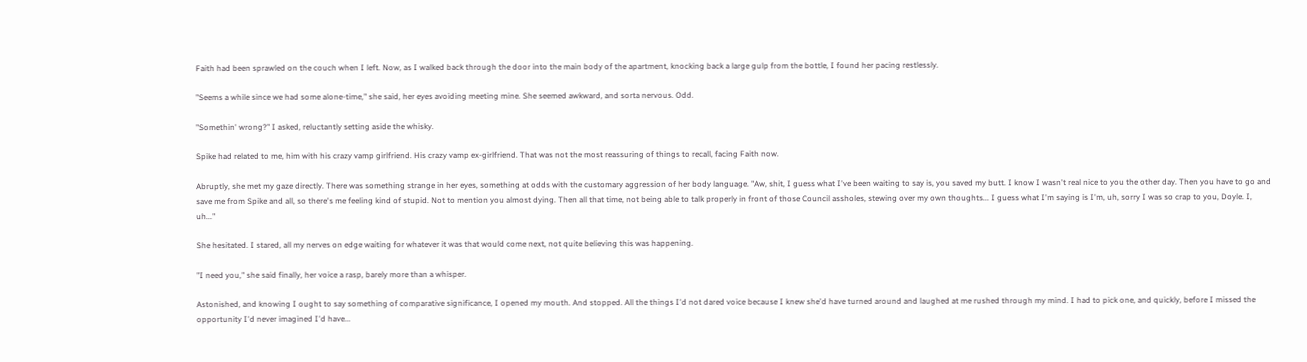Faith had been sprawled on the couch when I left. Now, as I walked back through the door into the main body of the apartment, knocking back a large gulp from the bottle, I found her pacing restlessly.

"Seems a while since we had some alone-time," she said, her eyes avoiding meeting mine. She seemed awkward, and sorta nervous. Odd.

"Somethin' wrong?" I asked, reluctantly setting aside the whisky.

Spike had related to me, him with his crazy vamp girlfriend. His crazy vamp ex-girlfriend. That was not the most reassuring of things to recall, facing Faith now.

Abruptly, she met my gaze directly. There was something strange in her eyes, something at odds with the customary aggression of her body language. "Aw, shit, I guess what I've been waiting to say is, you saved my butt. I know I wasn't real nice to you the other day. Then you have to go and save me from Spike and all, so there's me feeling kind of stupid. Not to mention you almost dying. Then all that time, not being able to talk properly in front of those Council assholes, stewing over my own thoughts... I guess what I'm saying is I'm, uh, sorry I was so crap to you, Doyle. I, uh..."

She hesitated. I stared, all my nerves on edge waiting for whatever it was that would come next, not quite believing this was happening.

"I need you," she said finally, her voice a rasp, barely more than a whisper.

Astonished, and knowing I ought to say something of comparative significance, I opened my mouth. And stopped. All the things I'd not dared voice because I knew she'd have turned around and laughed at me rushed through my mind. I had to pick one, and quickly, before I missed the opportunity I'd never imagined I'd have...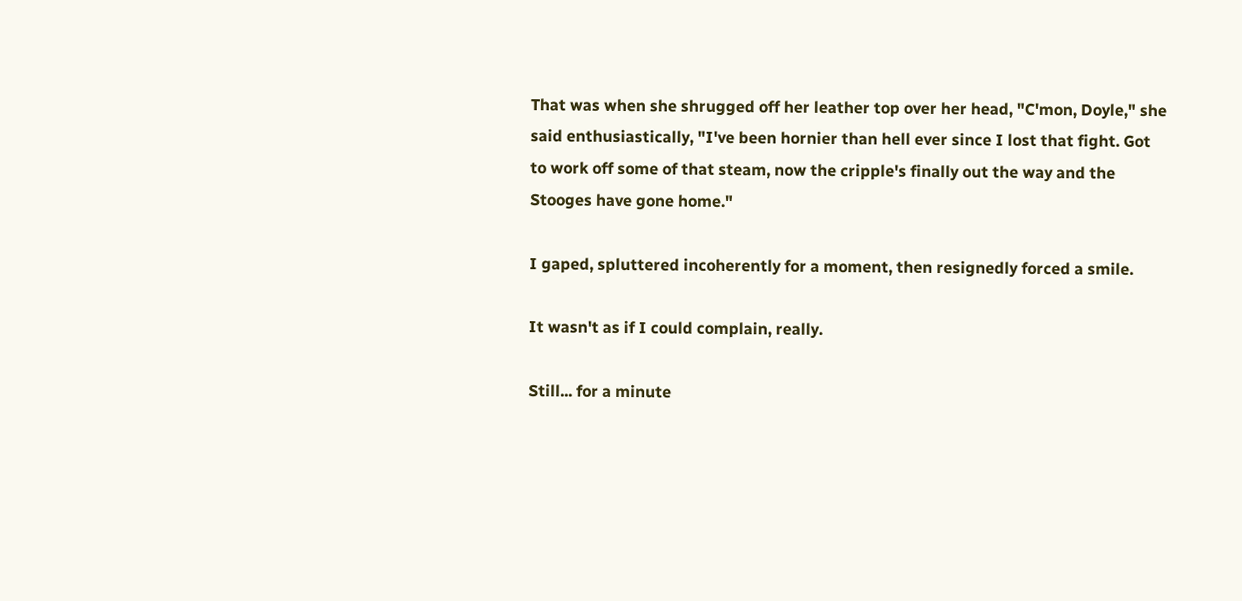That was when she shrugged off her leather top over her head, "C'mon, Doyle," she said enthusiastically, "I've been hornier than hell ever since I lost that fight. Got to work off some of that steam, now the cripple's finally out the way and the Stooges have gone home."

I gaped, spluttered incoherently for a moment, then resignedly forced a smile.

It wasn't as if I could complain, really.

Still... for a minute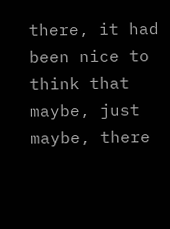there, it had been nice to think that maybe, just maybe, there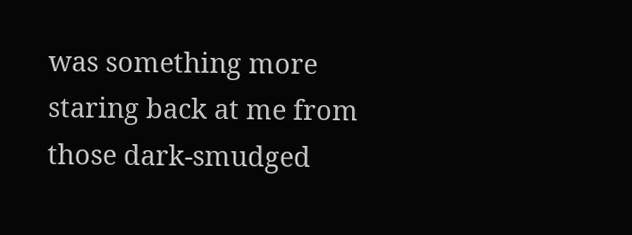was something more staring back at me from those dark-smudged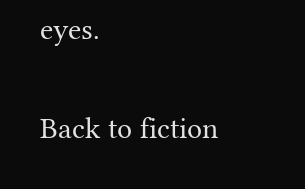eyes.


Back to fiction